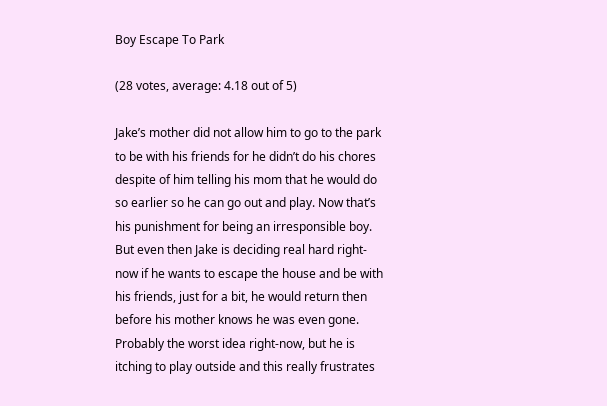Boy Escape To Park

(28 votes, average: 4.18 out of 5)

Jake’s mother did not allow him to go to the park to be with his friends for he didn’t do his chores despite of him telling his mom that he would do so earlier so he can go out and play. Now that’s his punishment for being an irresponsible boy. But even then Jake is deciding real hard right-now if he wants to escape the house and be with his friends, just for a bit, he would return then before his mother knows he was even gone. Probably the worst idea right-now, but he is itching to play outside and this really frustrates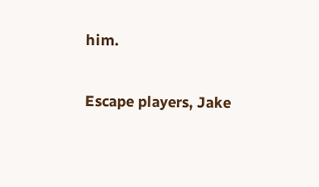him.

Escape players, Jake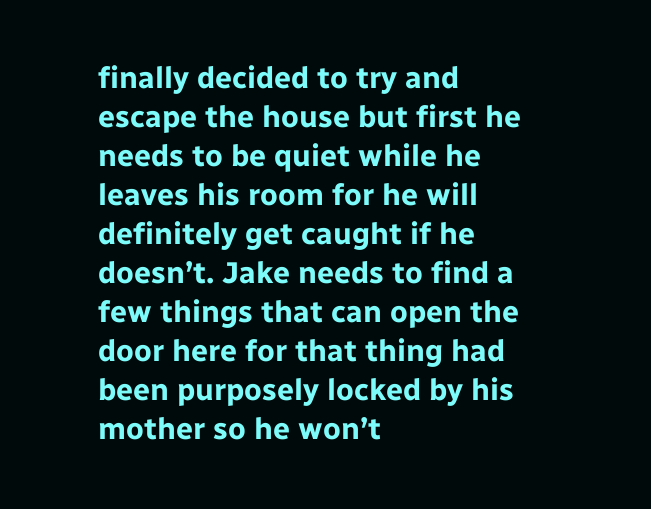finally decided to try and escape the house but first he needs to be quiet while he leaves his room for he will definitely get caught if he doesn’t. Jake needs to find a few things that can open the door here for that thing had been purposely locked by his mother so he won’t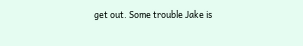get out. Some trouble Jake is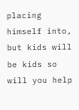placing himself into, but kids will be kids so will you help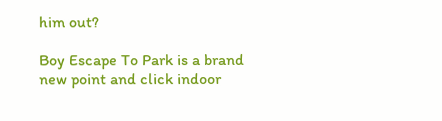him out?

Boy Escape To Park is a brand new point and click indoor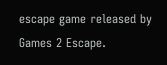escape game released by Games 2 Escape.